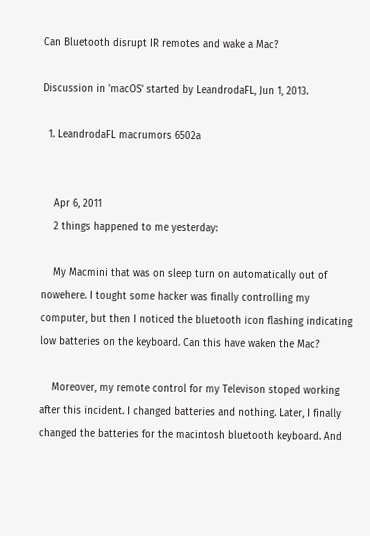Can Bluetooth disrupt IR remotes and wake a Mac?

Discussion in 'macOS' started by LeandrodaFL, Jun 1, 2013.

  1. LeandrodaFL macrumors 6502a


    Apr 6, 2011
    2 things happened to me yesterday:

    My Macmini that was on sleep turn on automatically out of nowehere. I tought some hacker was finally controlling my computer, but then I noticed the bluetooth icon flashing indicating low batteries on the keyboard. Can this have waken the Mac?

    Moreover, my remote control for my Televison stoped working after this incident. I changed batteries and nothing. Later, I finally changed the batteries for the macintosh bluetooth keyboard. And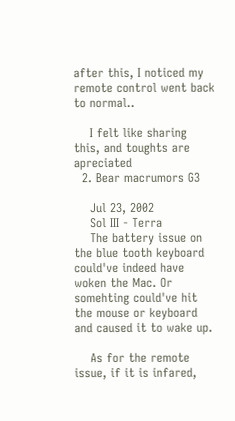after this, I noticed my remote control went back to normal..

    I felt like sharing this, and toughts are apreciated
  2. Bear macrumors G3

    Jul 23, 2002
    Sol III - Terra
    The battery issue on the blue tooth keyboard could've indeed have woken the Mac. Or somehting could've hit the mouse or keyboard and caused it to wake up.

    As for the remote issue, if it is infared,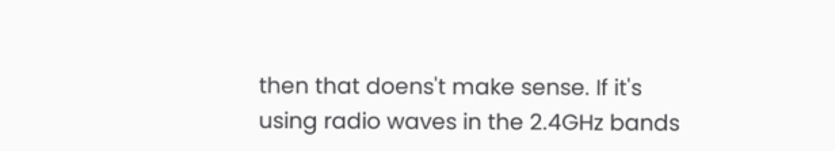then that doens't make sense. If it's using radio waves in the 2.4GHz bands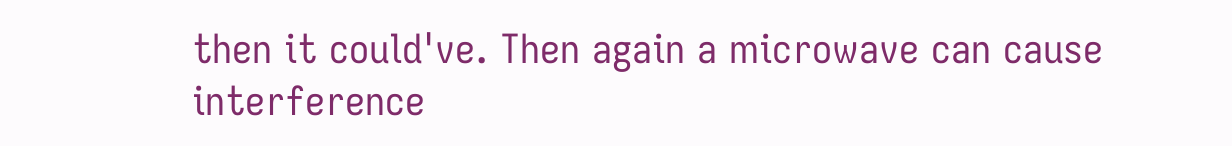then it could've. Then again a microwave can cause interference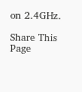on 2.4GHz.

Share This Page